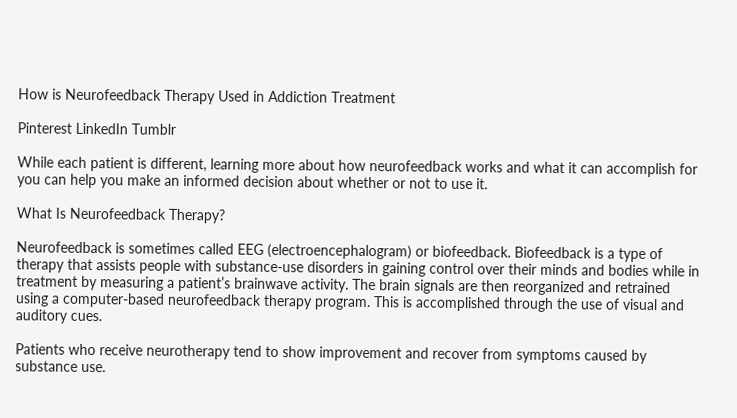How is Neurofeedback Therapy Used in Addiction Treatment

Pinterest LinkedIn Tumblr

While each patient is different, learning more about how neurofeedback works and what it can accomplish for you can help you make an informed decision about whether or not to use it.

What Is Neurofeedback Therapy?

Neurofeedback is sometimes called EEG (electroencephalogram) or biofeedback. Biofeedback is a type of therapy that assists people with substance-use disorders in gaining control over their minds and bodies while in treatment by measuring a patient’s brainwave activity. The brain signals are then reorganized and retrained using a computer-based neurofeedback therapy program. This is accomplished through the use of visual and auditory cues.

Patients who receive neurotherapy tend to show improvement and recover from symptoms caused by substance use.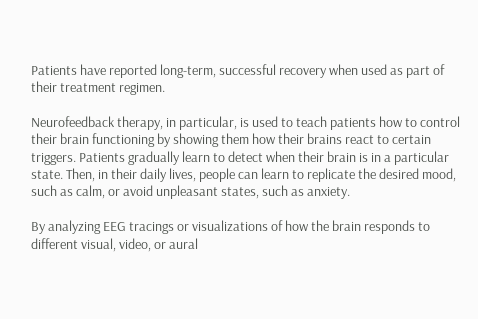Patients have reported long-term, successful recovery when used as part of their treatment regimen.

Neurofeedback therapy, in particular, is used to teach patients how to control their brain functioning by showing them how their brains react to certain triggers. Patients gradually learn to detect when their brain is in a particular state. Then, in their daily lives, people can learn to replicate the desired mood, such as calm, or avoid unpleasant states, such as anxiety.

By analyzing EEG tracings or visualizations of how the brain responds to different visual, video, or aural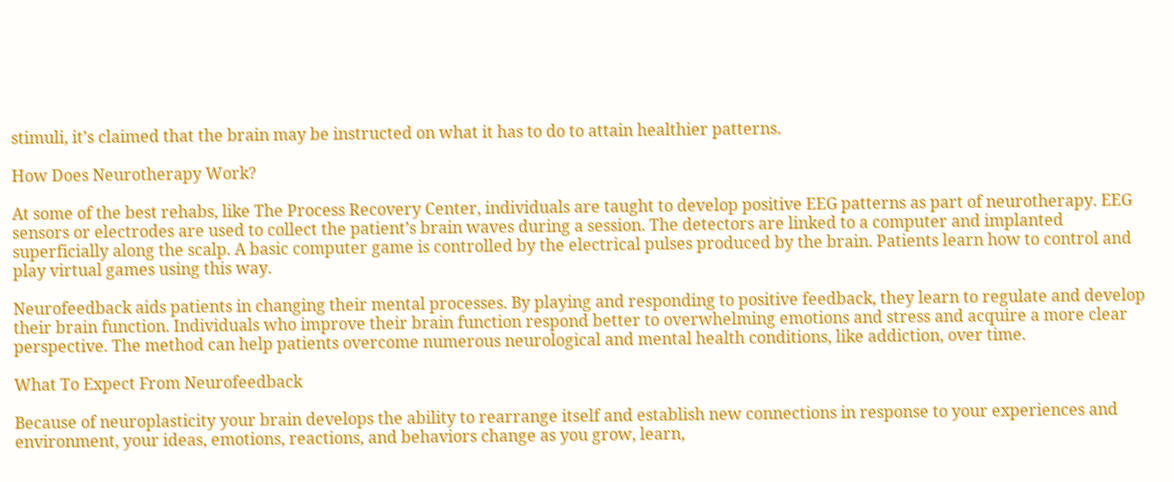stimuli, it’s claimed that the brain may be instructed on what it has to do to attain healthier patterns.

How Does Neurotherapy Work?

At some of the best rehabs, like The Process Recovery Center, individuals are taught to develop positive EEG patterns as part of neurotherapy. EEG sensors or electrodes are used to collect the patient’s brain waves during a session. The detectors are linked to a computer and implanted superficially along the scalp. A basic computer game is controlled by the electrical pulses produced by the brain. Patients learn how to control and play virtual games using this way.

Neurofeedback aids patients in changing their mental processes. By playing and responding to positive feedback, they learn to regulate and develop their brain function. Individuals who improve their brain function respond better to overwhelming emotions and stress and acquire a more clear perspective. The method can help patients overcome numerous neurological and mental health conditions, like addiction, over time.

What To Expect From Neurofeedback

Because of neuroplasticity your brain develops the ability to rearrange itself and establish new connections in response to your experiences and environment, your ideas, emotions, reactions, and behaviors change as you grow, learn,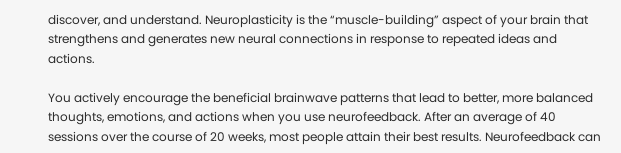discover, and understand. Neuroplasticity is the “muscle-building” aspect of your brain that strengthens and generates new neural connections in response to repeated ideas and actions.

You actively encourage the beneficial brainwave patterns that lead to better, more balanced thoughts, emotions, and actions when you use neurofeedback. After an average of 40 sessions over the course of 20 weeks, most people attain their best results. Neurofeedback can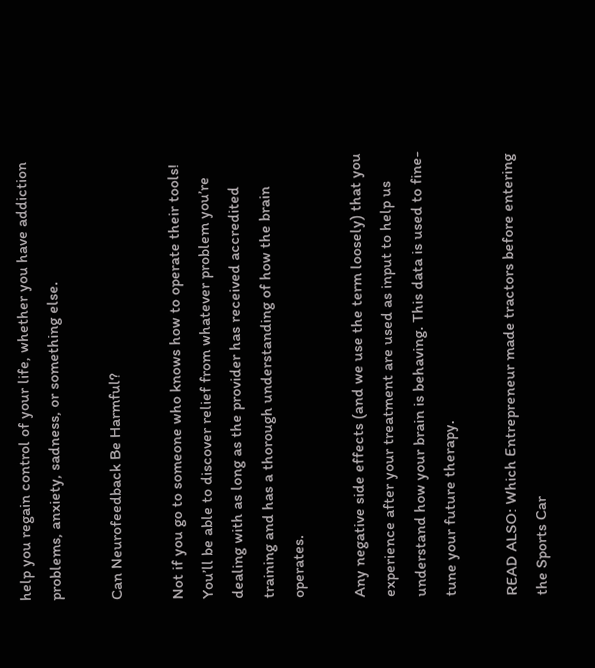help you regain control of your life, whether you have addiction problems, anxiety, sadness, or something else.

Can Neurofeedback Be Harmful?

Not if you go to someone who knows how to operate their tools! You’ll be able to discover relief from whatever problem you’re dealing with as long as the provider has received accredited training and has a thorough understanding of how the brain operates.

Any negative side effects (and we use the term loosely) that you experience after your treatment are used as input to help us understand how your brain is behaving. This data is used to fine-tune your future therapy.

READ ALSO: Which Entrepreneur made tractors before entering the Sports Car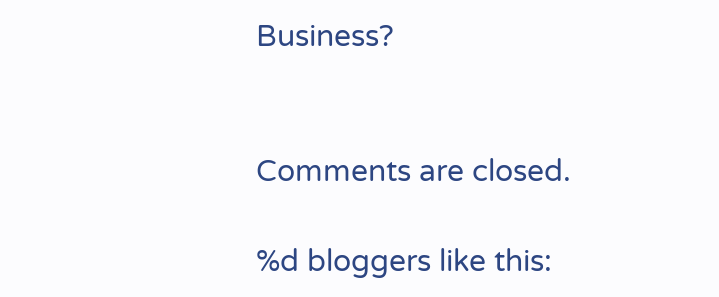Business?


Comments are closed.

%d bloggers like this: